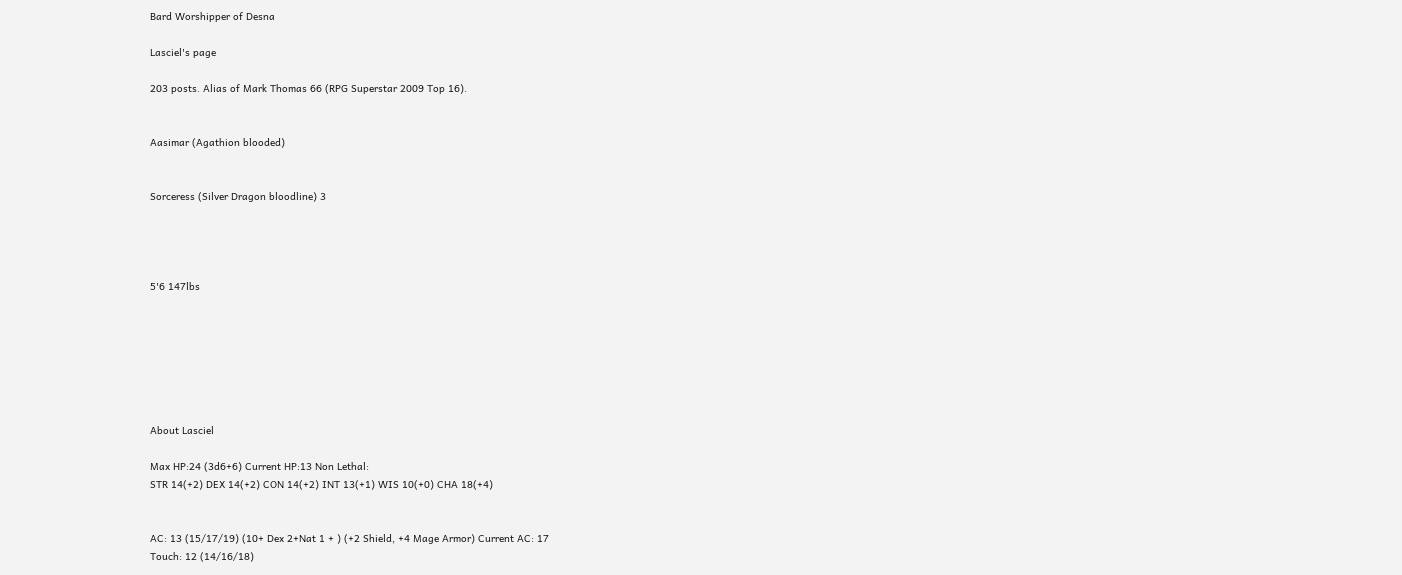Bard Worshipper of Desna

Lasciel's page

203 posts. Alias of Mark Thomas 66 (RPG Superstar 2009 Top 16).


Aasimar (Agathion blooded)


Sorceress (Silver Dragon bloodline) 3




5'6 147lbs







About Lasciel

Max HP:24 (3d6+6) Current HP:13 Non Lethal:
STR 14(+2) DEX 14(+2) CON 14(+2) INT 13(+1) WIS 10(+0) CHA 18(+4)


AC: 13 (15/17/19) (10+ Dex 2+Nat 1 + ) (+2 Shield, +4 Mage Armor) Current AC: 17
Touch: 12 (14/16/18)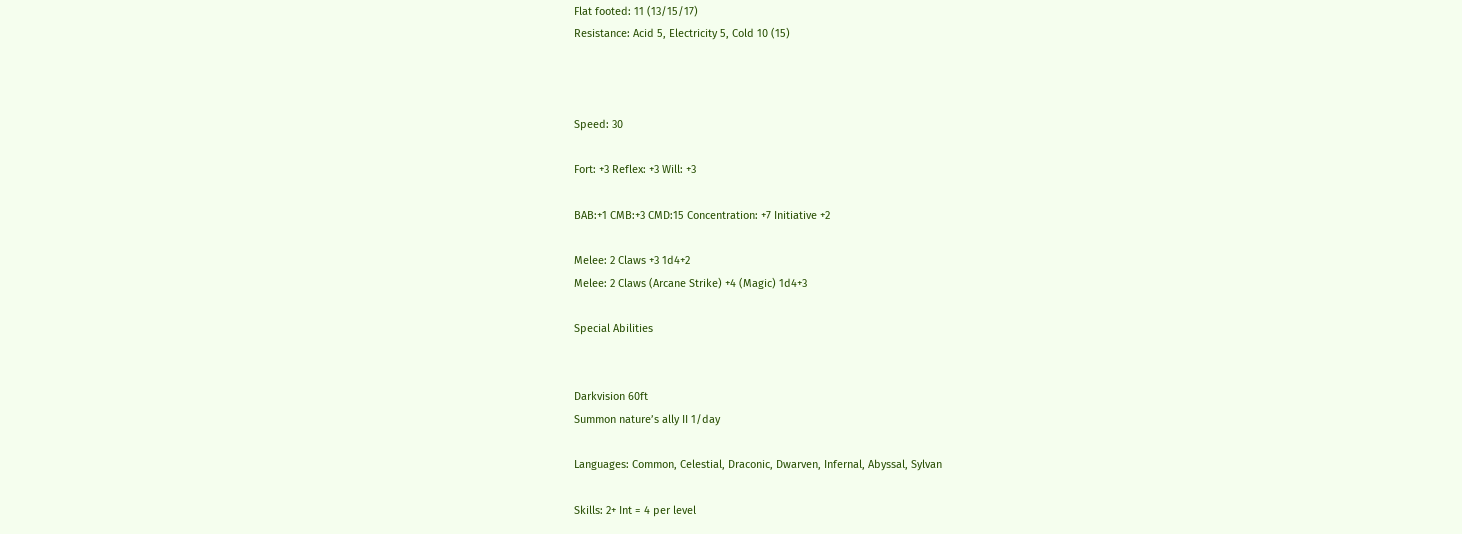Flat footed: 11 (13/15/17)
Resistance: Acid 5, Electricity 5, Cold 10 (15)



Speed: 30

Fort: +3 Reflex: +3 Will: +3

BAB:+1 CMB:+3 CMD:15 Concentration: +7 Initiative +2

Melee: 2 Claws +3 1d4+2
Melee: 2 Claws (Arcane Strike) +4 (Magic) 1d4+3

Special Abilities


Darkvision 60ft
Summon nature’s ally II 1/day

Languages: Common, Celestial, Draconic, Dwarven, Infernal, Abyssal, Sylvan

Skills: 2+ Int = 4 per level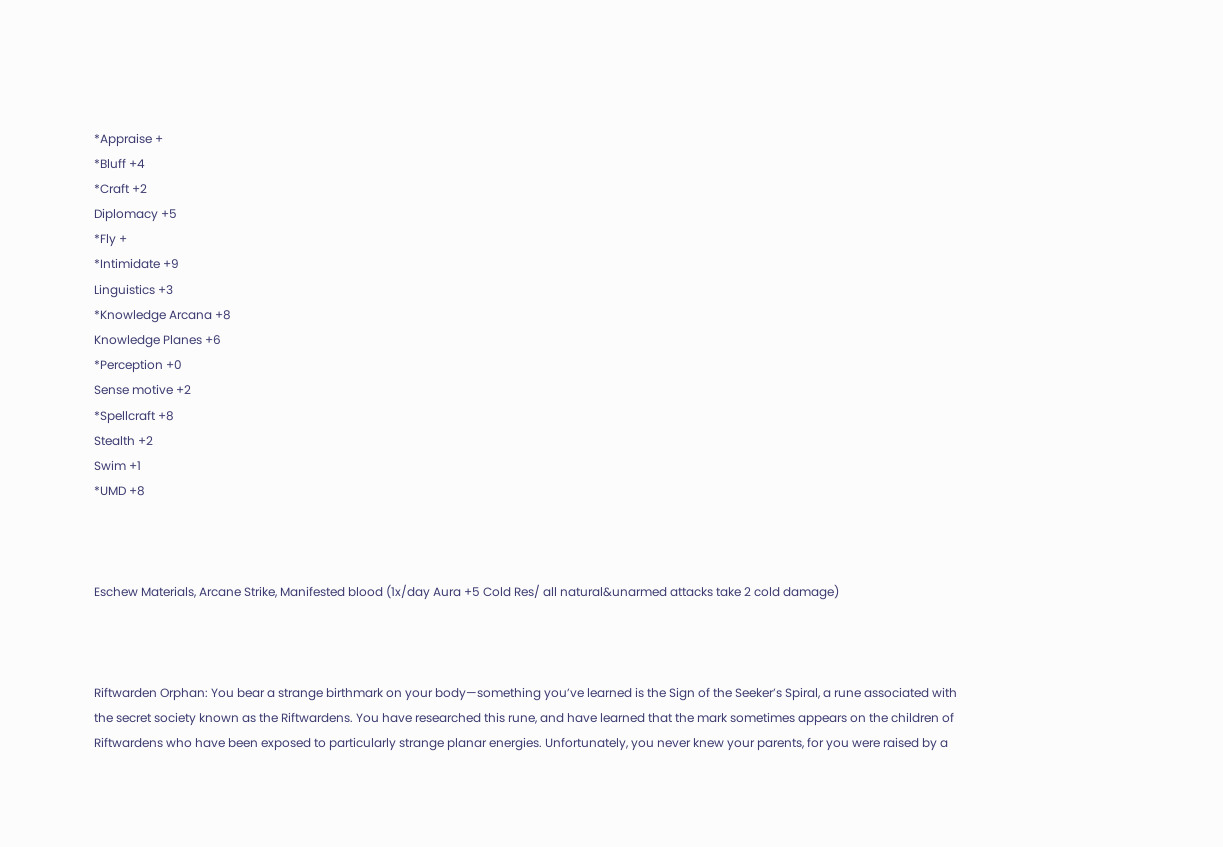*Appraise +
*Bluff +4
*Craft +2
Diplomacy +5
*Fly +
*Intimidate +9
Linguistics +3
*Knowledge Arcana +8
Knowledge Planes +6
*Perception +0
Sense motive +2
*Spellcraft +8
Stealth +2
Swim +1
*UMD +8



Eschew Materials, Arcane Strike, Manifested blood (1x/day Aura +5 Cold Res/ all natural&unarmed attacks take 2 cold damage)



Riftwarden Orphan: You bear a strange birthmark on your body—something you’ve learned is the Sign of the Seeker’s Spiral, a rune associated with the secret society known as the Riftwardens. You have researched this rune, and have learned that the mark sometimes appears on the children of Riftwardens who have been exposed to particularly strange planar energies. Unfortunately, you never knew your parents, for you were raised by a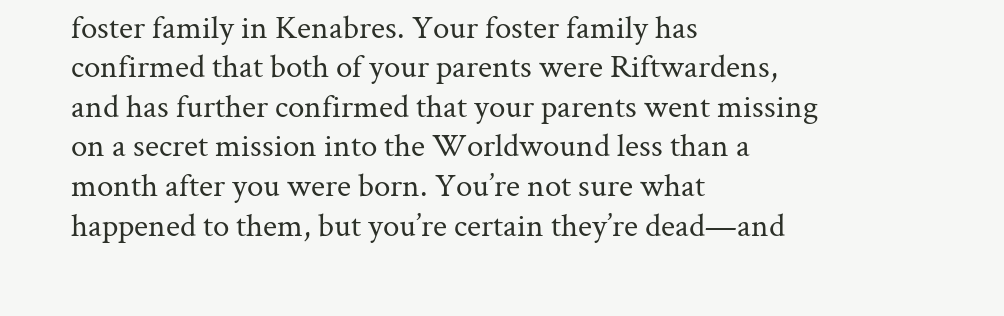foster family in Kenabres. Your foster family has confirmed that both of your parents were Riftwardens, and has further confirmed that your parents went missing on a secret mission into the Worldwound less than a month after you were born. You’re not sure what happened to them, but you’re certain they’re dead—and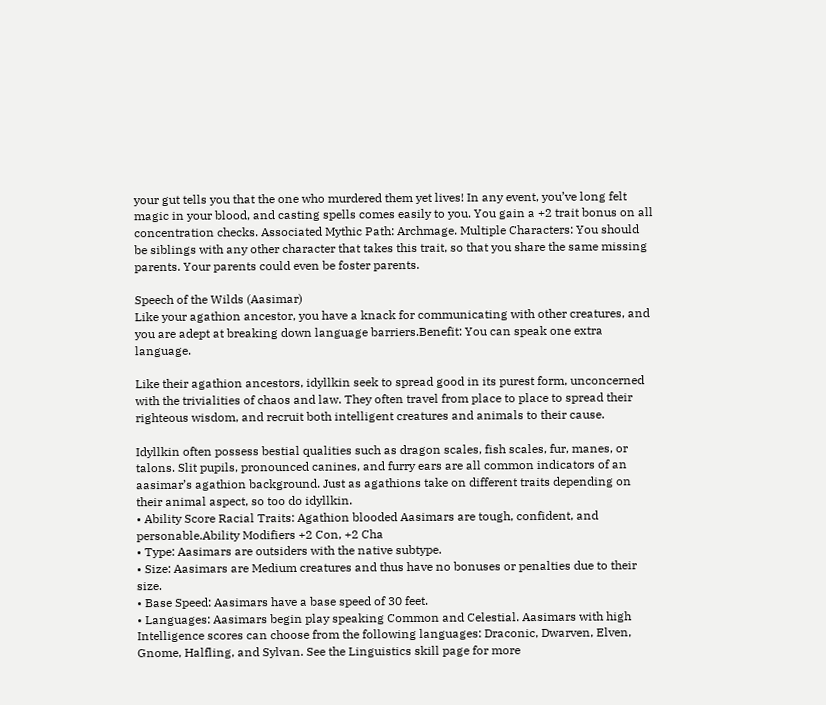your gut tells you that the one who murdered them yet lives! In any event, you’ve long felt magic in your blood, and casting spells comes easily to you. You gain a +2 trait bonus on all concentration checks. Associated Mythic Path: Archmage. Multiple Characters: You should be siblings with any other character that takes this trait, so that you share the same missing parents. Your parents could even be foster parents.

Speech of the Wilds (Aasimar)
Like your agathion ancestor, you have a knack for communicating with other creatures, and you are adept at breaking down language barriers.Benefit: You can speak one extra language.

Like their agathion ancestors, idyllkin seek to spread good in its purest form, unconcerned with the trivialities of chaos and law. They often travel from place to place to spread their righteous wisdom, and recruit both intelligent creatures and animals to their cause.

Idyllkin often possess bestial qualities such as dragon scales, fish scales, fur, manes, or talons. Slit pupils, pronounced canines, and furry ears are all common indicators of an aasimar’s agathion background. Just as agathions take on different traits depending on their animal aspect, so too do idyllkin.
• Ability Score Racial Traits: Agathion blooded Aasimars are tough, confident, and personable.Ability Modifiers +2 Con, +2 Cha
• Type: Aasimars are outsiders with the native subtype.
• Size: Aasimars are Medium creatures and thus have no bonuses or penalties due to their size.
• Base Speed: Aasimars have a base speed of 30 feet.
• Languages: Aasimars begin play speaking Common and Celestial. Aasimars with high Intelligence scores can choose from the following languages: Draconic, Dwarven, Elven, Gnome, Halfling, and Sylvan. See the Linguistics skill page for more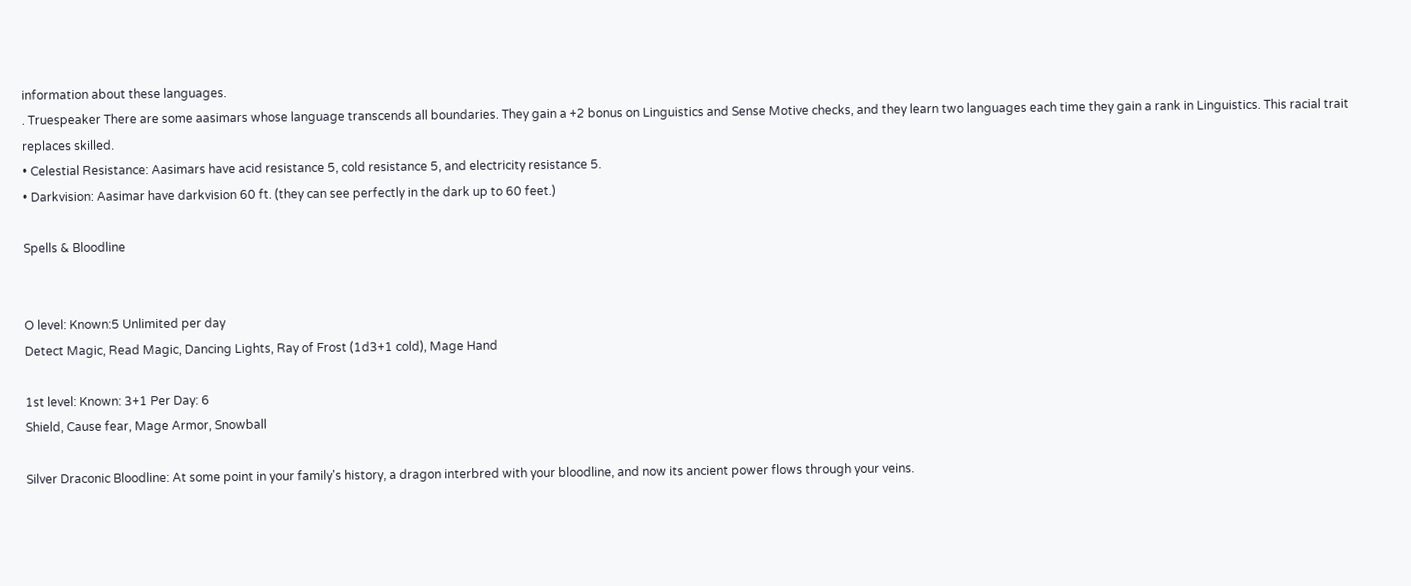information about these languages.
. Truespeaker There are some aasimars whose language transcends all boundaries. They gain a +2 bonus on Linguistics and Sense Motive checks, and they learn two languages each time they gain a rank in Linguistics. This racial trait replaces skilled.
• Celestial Resistance: Aasimars have acid resistance 5, cold resistance 5, and electricity resistance 5.
• Darkvision: Aasimar have darkvision 60 ft. (they can see perfectly in the dark up to 60 feet.)

Spells & Bloodline


O level: Known:5 Unlimited per day
Detect Magic, Read Magic, Dancing Lights, Ray of Frost (1d3+1 cold), Mage Hand

1st level: Known: 3+1 Per Day: 6
Shield, Cause fear, Mage Armor, Snowball

Silver Draconic Bloodline: At some point in your family's history, a dragon interbred with your bloodline, and now its ancient power flows through your veins.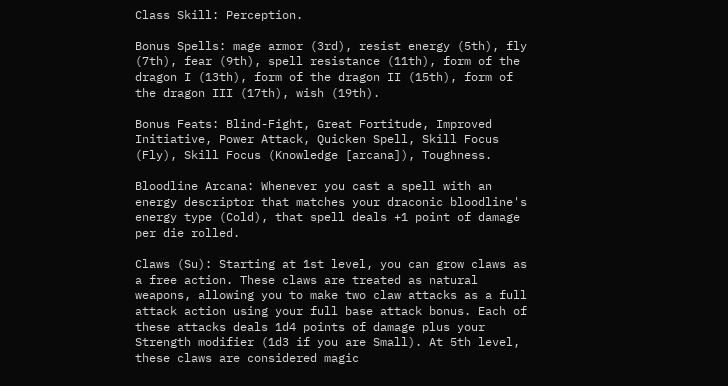Class Skill: Perception.

Bonus Spells: mage armor (3rd), resist energy (5th), fly (7th), fear (9th), spell resistance (11th), form of the dragon I (13th), form of the dragon II (15th), form of the dragon III (17th), wish (19th).

Bonus Feats: Blind-Fight, Great Fortitude, Improved Initiative, Power Attack, Quicken Spell, Skill Focus (Fly), Skill Focus (Knowledge [arcana]), Toughness.

Bloodline Arcana: Whenever you cast a spell with an energy descriptor that matches your draconic bloodline's energy type (Cold), that spell deals +1 point of damage per die rolled.

Claws (Su): Starting at 1st level, you can grow claws as a free action. These claws are treated as natural weapons, allowing you to make two claw attacks as a full attack action using your full base attack bonus. Each of these attacks deals 1d4 points of damage plus your Strength modifier (1d3 if you are Small). At 5th level, these claws are considered magic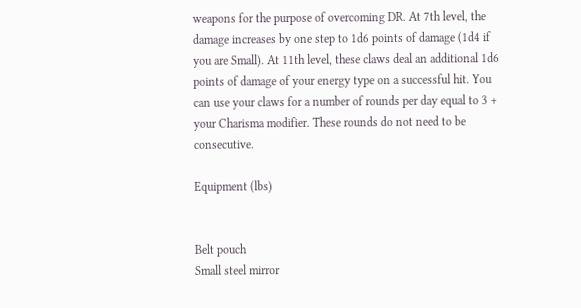weapons for the purpose of overcoming DR. At 7th level, the damage increases by one step to 1d6 points of damage (1d4 if you are Small). At 11th level, these claws deal an additional 1d6 points of damage of your energy type on a successful hit. You can use your claws for a number of rounds per day equal to 3 + your Charisma modifier. These rounds do not need to be consecutive.

Equipment (lbs)


Belt pouch
Small steel mirror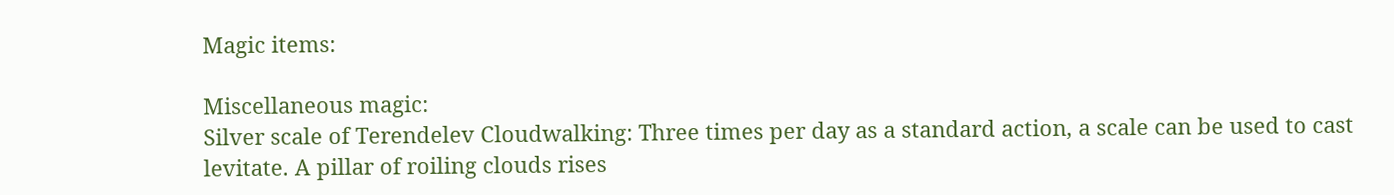Magic items:

Miscellaneous magic:
Silver scale of Terendelev Cloudwalking: Three times per day as a standard action, a scale can be used to cast levitate. A pillar of roiling clouds rises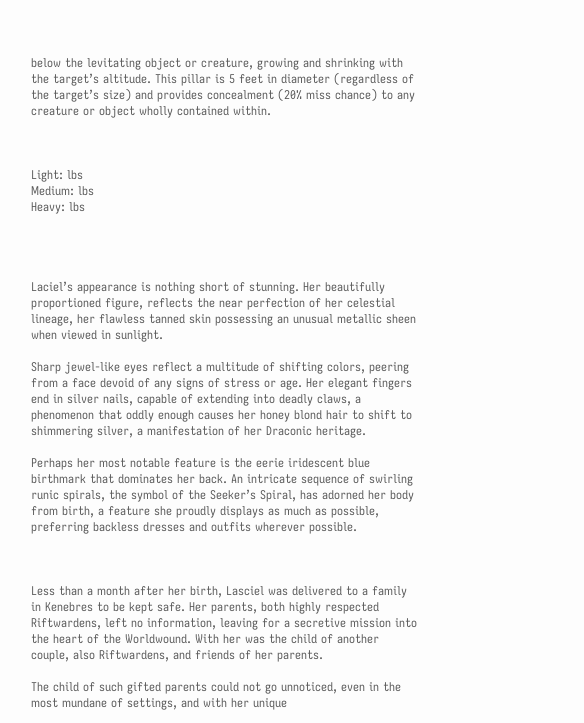below the levitating object or creature, growing and shrinking with the target’s altitude. This pillar is 5 feet in diameter (regardless of the target’s size) and provides concealment (20% miss chance) to any creature or object wholly contained within.



Light: lbs
Medium: lbs
Heavy: lbs




Laciel’s appearance is nothing short of stunning. Her beautifully proportioned figure, reflects the near perfection of her celestial lineage, her flawless tanned skin possessing an unusual metallic sheen when viewed in sunlight.

Sharp jewel-like eyes reflect a multitude of shifting colors, peering from a face devoid of any signs of stress or age. Her elegant fingers end in silver nails, capable of extending into deadly claws, a phenomenon that oddly enough causes her honey blond hair to shift to shimmering silver, a manifestation of her Draconic heritage.

Perhaps her most notable feature is the eerie iridescent blue birthmark that dominates her back. An intricate sequence of swirling runic spirals, the symbol of the Seeker’s Spiral, has adorned her body from birth, a feature she proudly displays as much as possible, preferring backless dresses and outfits wherever possible.



Less than a month after her birth, Lasciel was delivered to a family in Kenebres to be kept safe. Her parents, both highly respected Riftwardens, left no information, leaving for a secretive mission into the heart of the Worldwound. With her was the child of another couple, also Riftwardens, and friends of her parents.

The child of such gifted parents could not go unnoticed, even in the most mundane of settings, and with her unique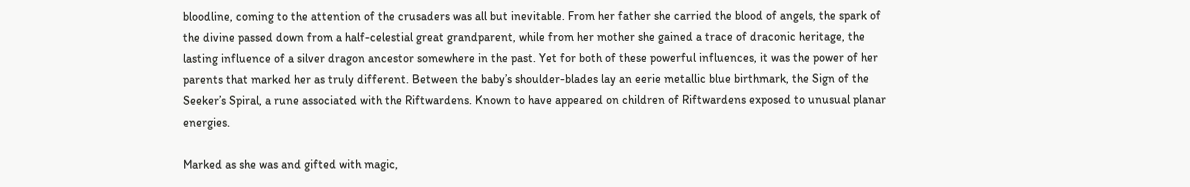bloodline, coming to the attention of the crusaders was all but inevitable. From her father she carried the blood of angels, the spark of the divine passed down from a half-celestial great grandparent, while from her mother she gained a trace of draconic heritage, the lasting influence of a silver dragon ancestor somewhere in the past. Yet for both of these powerful influences, it was the power of her parents that marked her as truly different. Between the baby’s shoulder-blades lay an eerie metallic blue birthmark, the Sign of the Seeker’s Spiral, a rune associated with the Riftwardens. Known to have appeared on children of Riftwardens exposed to unusual planar energies.

Marked as she was and gifted with magic,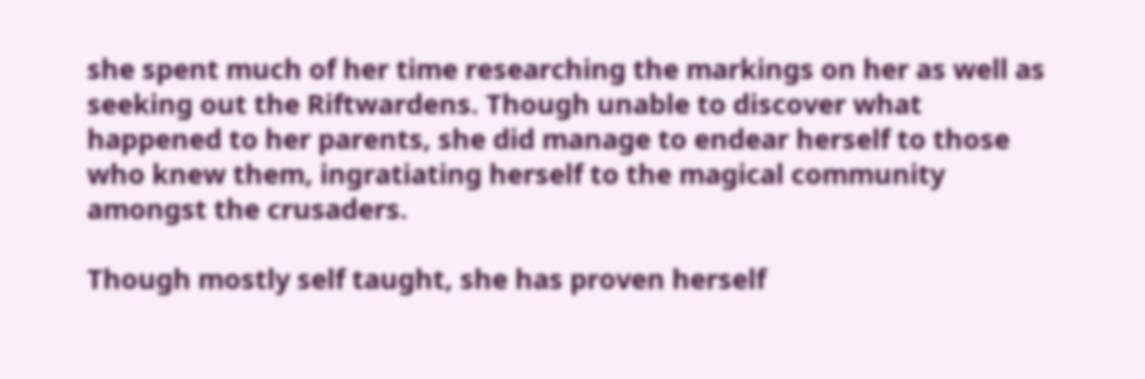she spent much of her time researching the markings on her as well as seeking out the Riftwardens. Though unable to discover what happened to her parents, she did manage to endear herself to those who knew them, ingratiating herself to the magical community amongst the crusaders.

Though mostly self taught, she has proven herself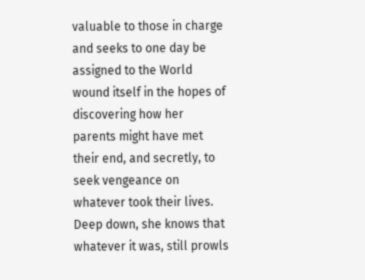valuable to those in charge and seeks to one day be assigned to the World wound itself in the hopes of discovering how her parents might have met their end, and secretly, to seek vengeance on whatever took their lives. Deep down, she knows that whatever it was, still prowls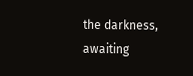the darkness, awaiting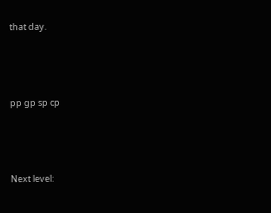that day.



pp gp sp cp



Next level: